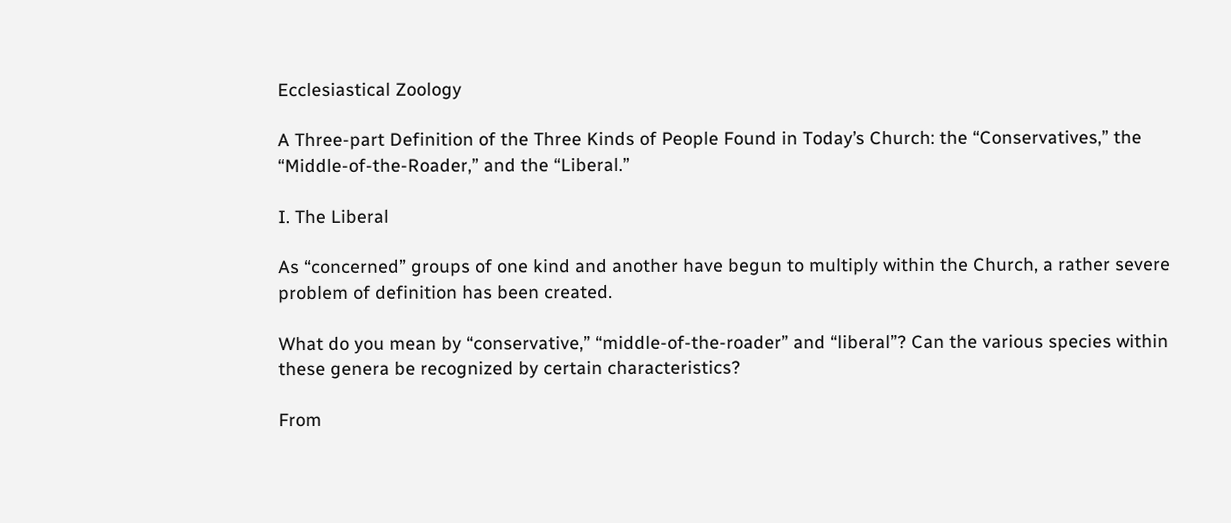Ecclesiastical Zoology

A Three-part Definition of the Three Kinds of People Found in Today’s Church: the “Conservatives,” the “Middle-of-the-Roader,” and the “Liberal.”

I. The Liberal

As “concerned” groups of one kind and another have begun to multiply within the Church, a rather severe problem of definition has been created.

What do you mean by “conservative,” “middle-of-the-roader” and “liberal”? Can the various species within these genera be recognized by certain characteristics?

From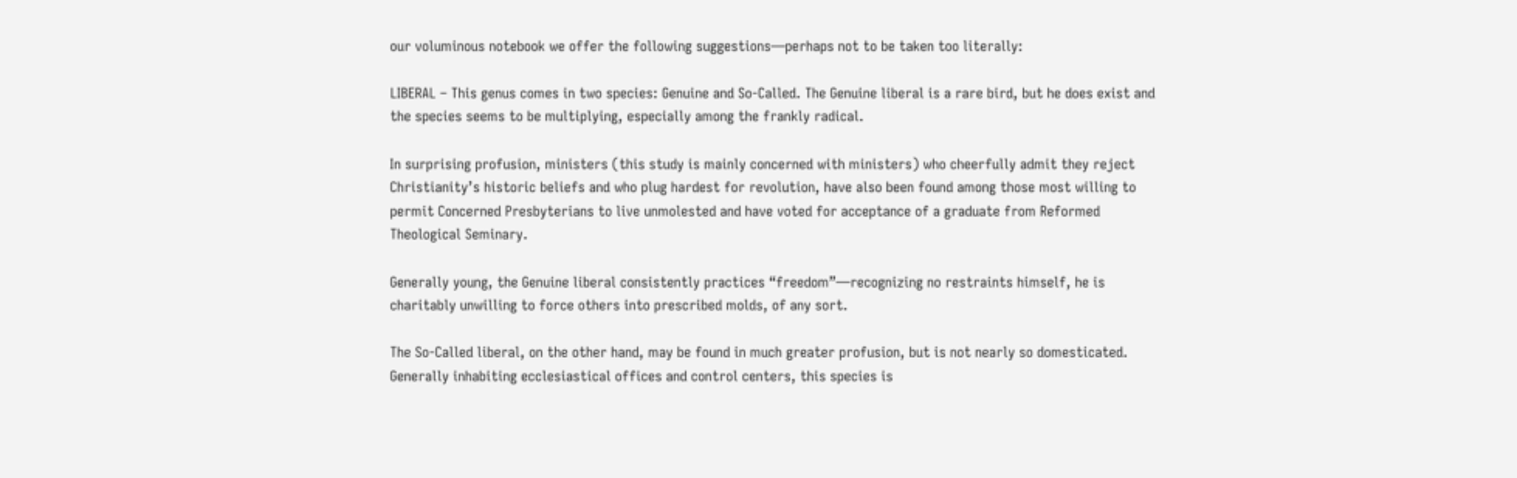our voluminous notebook we offer the following suggestions—perhaps not to be taken too literally:

LIBERAL – This genus comes in two species: Genuine and So-Called. The Genuine liberal is a rare bird, but he does exist and the species seems to be multiplying, especially among the frankly radical.

In surprising profusion, ministers (this study is mainly concerned with ministers) who cheerfully admit they reject Christianity’s historic beliefs and who plug hardest for revolution, have also been found among those most willing to permit Concerned Presbyterians to live unmolested and have voted for acceptance of a graduate from Reformed Theological Seminary.

Generally young, the Genuine liberal consistently practices “freedom”—recognizing no restraints himself, he is charitably unwilling to force others into prescribed molds, of any sort.

The So-Called liberal, on the other hand, may be found in much greater profusion, but is not nearly so domesticated. Generally inhabiting ecclesiastical offices and control centers, this species is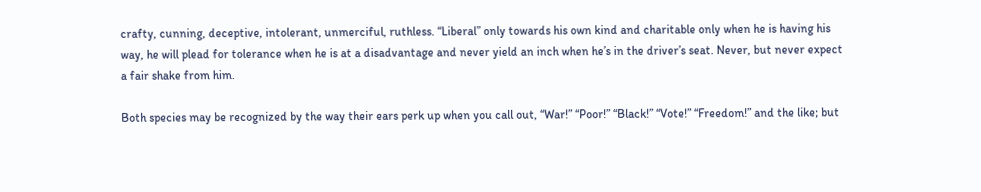crafty, cunning, deceptive, intolerant, unmerciful, ruthless. “Liberal” only towards his own kind and charitable only when he is having his way, he will plead for tolerance when he is at a disadvantage and never yield an inch when he’s in the driver’s seat. Never, but never expect a fair shake from him.

Both species may be recognized by the way their ears perk up when you call out, “War!” “Poor!” “Black!” “Vote!” “Freedom!” and the like; but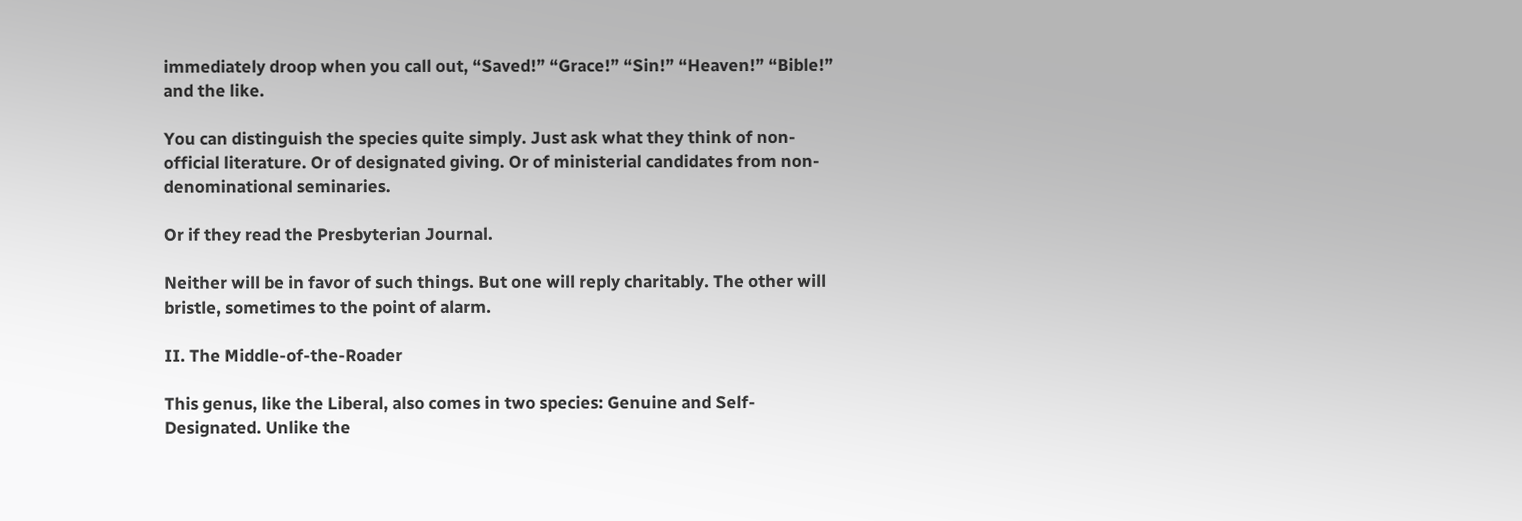immediately droop when you call out, “Saved!” “Grace!” “Sin!” “Heaven!” “Bible!” and the like.

You can distinguish the species quite simply. Just ask what they think of non-official literature. Or of designated giving. Or of ministerial candidates from non-denominational seminaries.

Or if they read the Presbyterian Journal.

Neither will be in favor of such things. But one will reply charitably. The other will bristle, sometimes to the point of alarm.

II. The Middle-of-the-Roader

This genus, like the Liberal, also comes in two species: Genuine and Self-Designated. Unlike the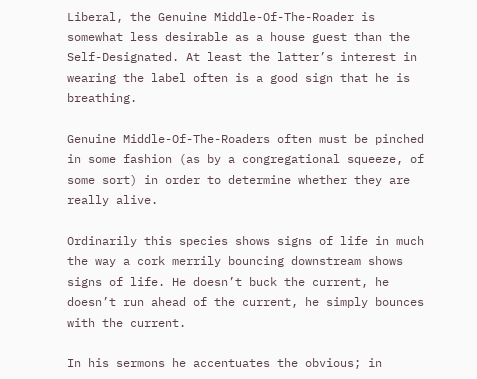Liberal, the Genuine Middle-Of-The-Roader is somewhat less desirable as a house guest than the Self-Designated. At least the latter’s interest in wearing the label often is a good sign that he is breathing.

Genuine Middle-Of-The-Roaders often must be pinched in some fashion (as by a congregational squeeze, of some sort) in order to determine whether they are really alive.

Ordinarily this species shows signs of life in much the way a cork merrily bouncing downstream shows signs of life. He doesn’t buck the current, he doesn’t run ahead of the current, he simply bounces with the current.

In his sermons he accentuates the obvious; in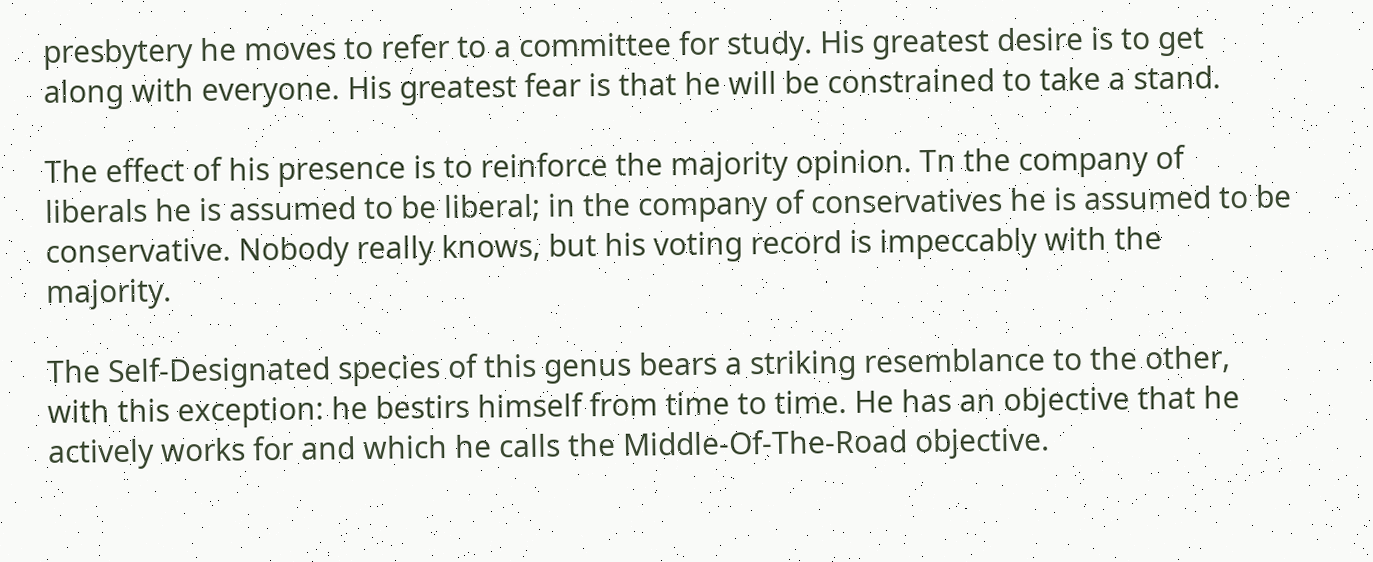presbytery he moves to refer to a committee for study. His greatest desire is to get along with everyone. His greatest fear is that he will be constrained to take a stand.

The effect of his presence is to reinforce the majority opinion. Tn the company of liberals he is assumed to be liberal; in the company of conservatives he is assumed to be conservative. Nobody really knows, but his voting record is impeccably with the majority.

The Self-Designated species of this genus bears a striking resemblance to the other, with this exception: he bestirs himself from time to time. He has an objective that he actively works for and which he calls the Middle-Of-The-Road objective.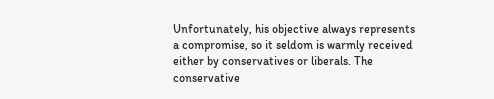Unfortunately, his objective always represents a compromise, so it seldom is warmly received either by conservatives or liberals. The conservative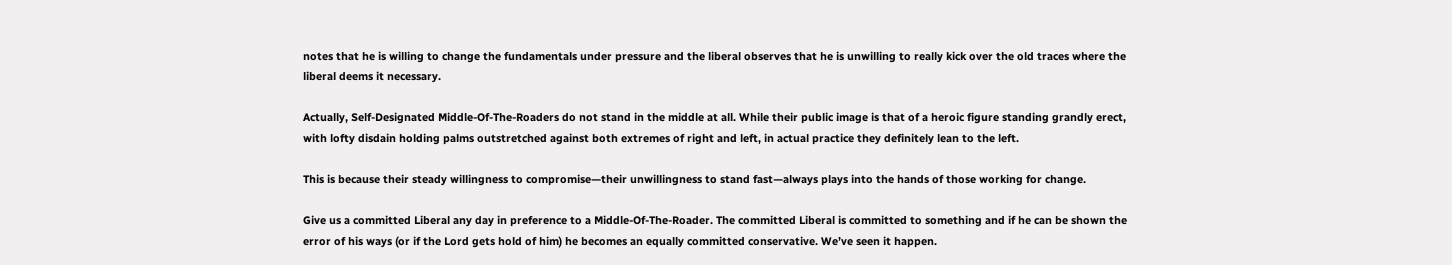notes that he is willing to change the fundamentals under pressure and the liberal observes that he is unwilling to really kick over the old traces where the liberal deems it necessary.

Actually, Self-Designated Middle-Of-The-Roaders do not stand in the middle at all. While their public image is that of a heroic figure standing grandly erect, with lofty disdain holding palms outstretched against both extremes of right and left, in actual practice they definitely lean to the left.

This is because their steady willingness to compromise—their unwillingness to stand fast—always plays into the hands of those working for change.

Give us a committed Liberal any day in preference to a Middle-Of-The-Roader. The committed Liberal is committed to something and if he can be shown the error of his ways (or if the Lord gets hold of him) he becomes an equally committed conservative. We’ve seen it happen.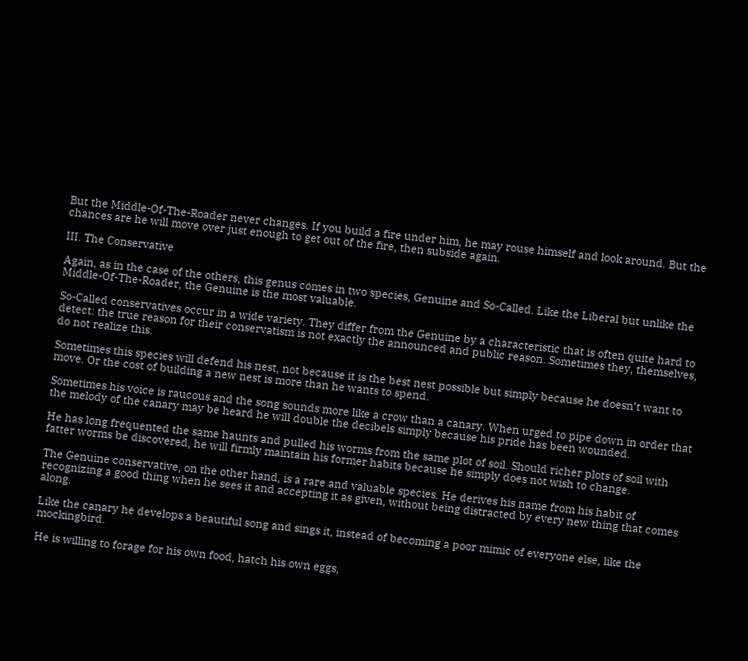But the Middle-Of-The-Roader never changes. If you build a fire under him, he may rouse himself and look around. But the chances are he will move over just enough to get out of the fire, then subside again.

III. The Conservative

Again, as in the case of the others, this genus comes in two species, Genuine and So-Called. Like the Liberal but unlike the Middle-Of-The-Roader, the Genuine is the most valuable.

So-Called conservatives occur in a wide variety. They differ from the Genuine by a characteristic that is often quite hard to detect: the true reason for their conservatism is not exactly the announced and public reason. Sometimes they, themselves, do not realize this.

Sometimes this species will defend his nest, not because it is the best nest possible but simply because he doesn’t want to move. Or the cost of building a new nest is more than he wants to spend.

Sometimes his voice is raucous and the song sounds more like a crow than a canary. When urged to pipe down in order that the melody of the canary may be heard he will double the decibels simply because his pride has been wounded.

He has long frequented the same haunts and pulled his worms from the same plot of soil. Should richer plots of soil with fatter worms be discovered, he will firmly maintain his former habits because he simply does not wish to change.

The Genuine conservative, on the other hand, is a rare and valuable species. He derives his name from his habit of recognizing a good thing when he sees it and accepting it as given, without being distracted by every new thing that comes along.

Like the canary he develops a beautiful song and sings it, instead of becoming a poor mimic of everyone else, like the mockingbird.

He is willing to forage for his own food, hatch his own eggs,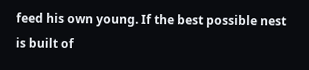feed his own young. If the best possible nest is built of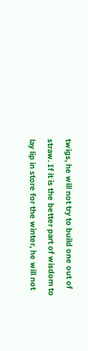twigs, he will not try to build one out of straw. If it is the better part of wisdom to lay lip in store for the winter, he will not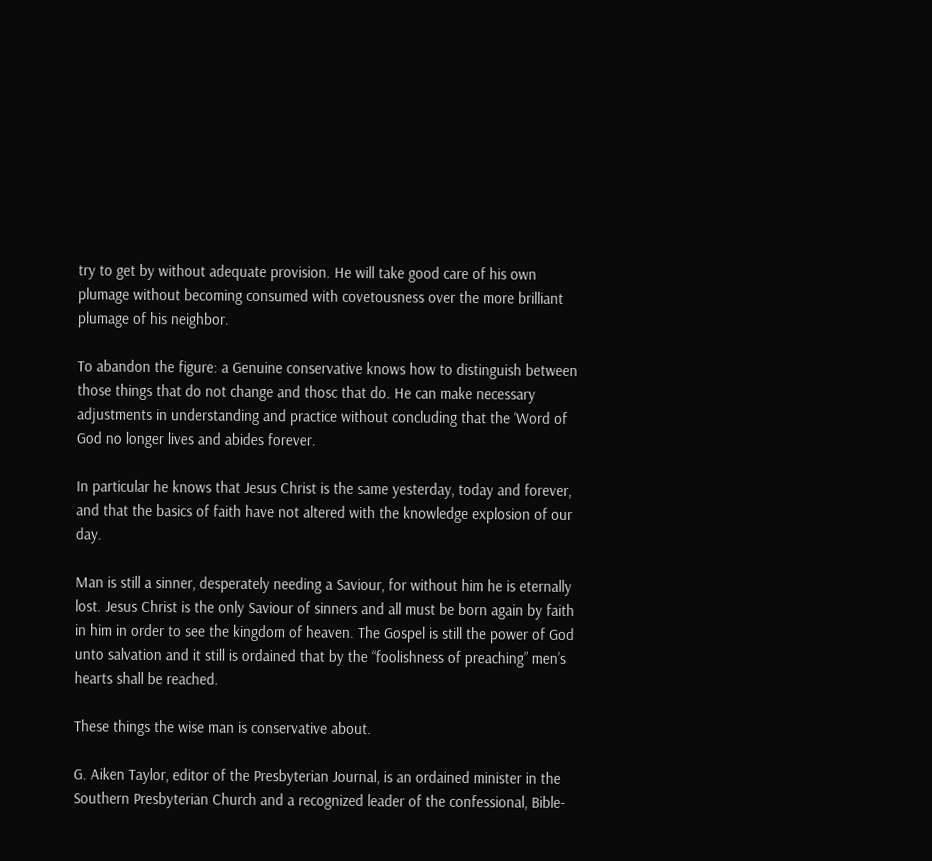try to get by without adequate provision. He will take good care of his own plumage without becoming consumed with covetousness over the more brilliant plumage of his neighbor.

To abandon the figure: a Genuine conservative knows how to distinguish between those things that do not change and thosc that do. He can make necessary adjustments in understanding and practice without concluding that the ‘Word of God no longer lives and abides forever.

In particular he knows that Jesus Christ is the same yesterday, today and forever, and that the basics of faith have not altered with the knowledge explosion of our day.

Man is still a sinner, desperately needing a Saviour, for without him he is eternally lost. Jesus Christ is the only Saviour of sinners and all must be born again by faith in him in order to see the kingdom of heaven. The Gospel is still the power of God unto salvation and it still is ordained that by the “foolishness of preaching” men’s hearts shall be reached.

These things the wise man is conservative about.

G. Aiken Taylor, editor of the Presbyterian Journal, is an ordained minister in the Southern Presbyterian Church and a recognized leader of the confessional, Bible-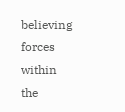believing forces within the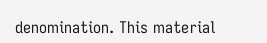denomination. This material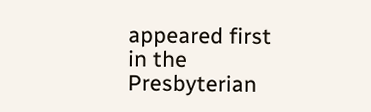appeared first in the Presbyterian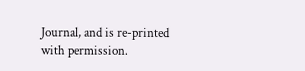Journal, and is re-printed with permission.